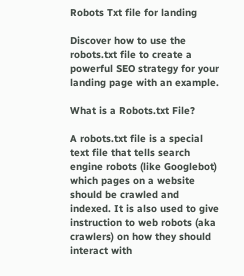Robots Txt file for landing

Discover how to use the robots.txt file to create a powerful SEO strategy for your landing page with an example.

What is a Robots.txt File?

A robots.txt file is a special text file that tells search engine robots (like Googlebot) which pages on a website should be crawled and indexed. It is also used to give instruction to web robots (aka crawlers) on how they should interact with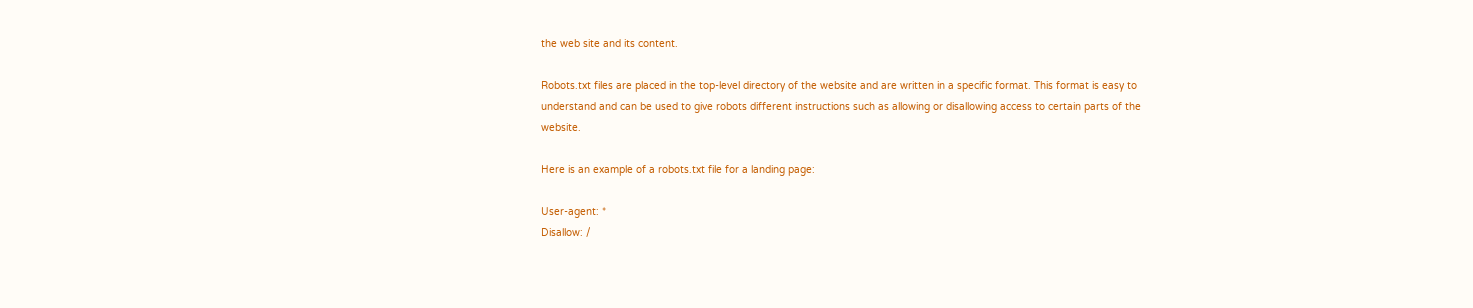the web site and its content.

Robots.txt files are placed in the top-level directory of the website and are written in a specific format. This format is easy to understand and can be used to give robots different instructions such as allowing or disallowing access to certain parts of the website.

Here is an example of a robots.txt file for a landing page:

User-agent: *
Disallow: /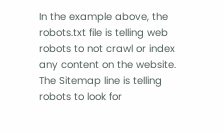In the example above, the robots.txt file is telling web robots to not crawl or index any content on the website. The Sitemap line is telling robots to look for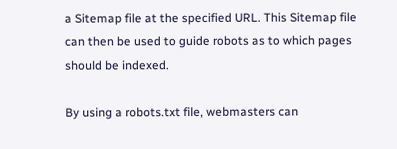a Sitemap file at the specified URL. This Sitemap file can then be used to guide robots as to which pages should be indexed.

By using a robots.txt file, webmasters can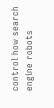control how search engine robots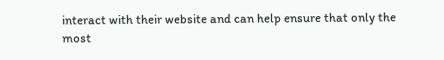interact with their website and can help ensure that only the most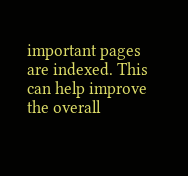important pages are indexed. This can help improve the overall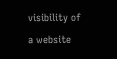visibility of a website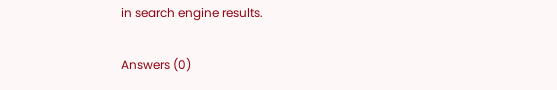in search engine results.

Answers (0)